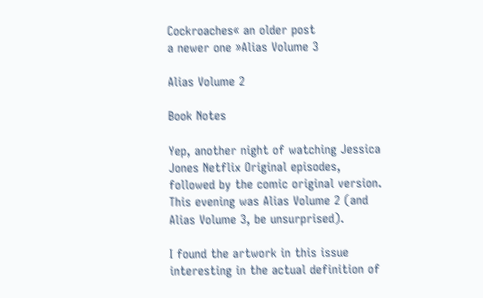Cockroaches« an older post
a newer one »Alias Volume 3

Alias Volume 2

Book Notes

Yep, another night of watching Jessica Jones Netflix Original episodes, followed by the comic original version. This evening was Alias Volume 2 (and Alias Volume 3, be unsurprised).

I found the artwork in this issue interesting in the actual definition of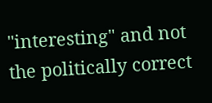"interesting" and not the politically correct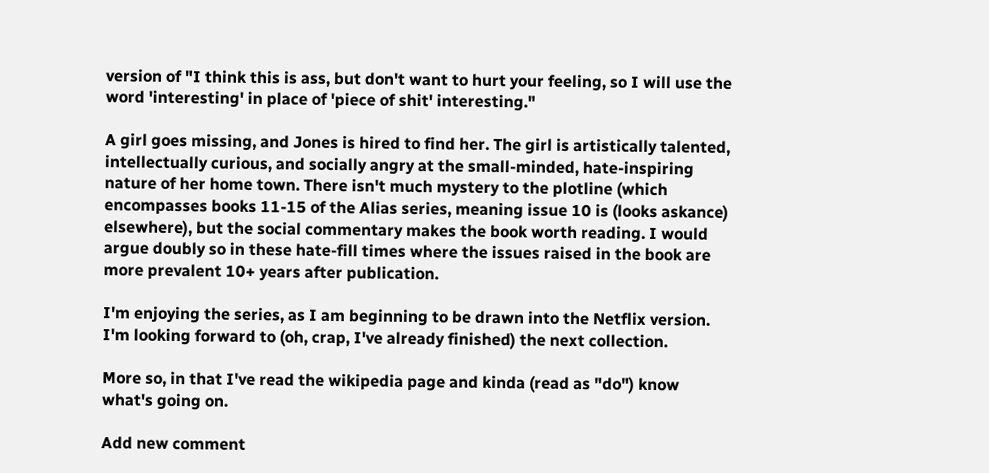version of "I think this is ass, but don't want to hurt your feeling, so I will use the word 'interesting' in place of 'piece of shit' interesting."

A girl goes missing, and Jones is hired to find her. The girl is artistically talented, intellectually curious, and socially angry at the small-minded, hate-inspiring nature of her home town. There isn't much mystery to the plotline (which encompasses books 11-15 of the Alias series, meaning issue 10 is (looks askance) elsewhere), but the social commentary makes the book worth reading. I would argue doubly so in these hate-fill times where the issues raised in the book are more prevalent 10+ years after publication.

I'm enjoying the series, as I am beginning to be drawn into the Netflix version. I'm looking forward to (oh, crap, I've already finished) the next collection.

More so, in that I've read the wikipedia page and kinda (read as "do") know what's going on.

Add new comment